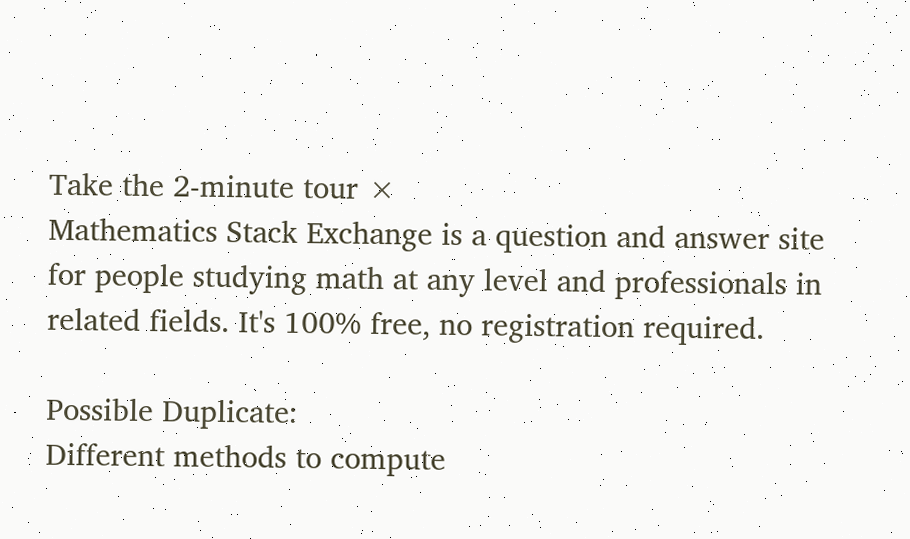Take the 2-minute tour ×
Mathematics Stack Exchange is a question and answer site for people studying math at any level and professionals in related fields. It's 100% free, no registration required.

Possible Duplicate:
Different methods to compute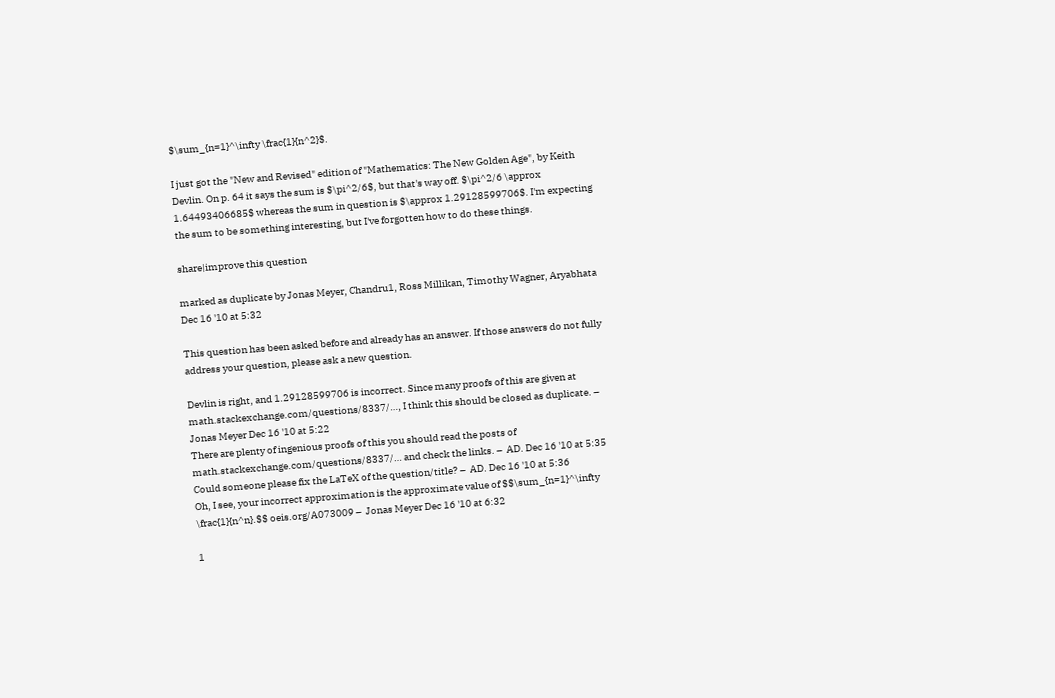$\sum_{n=1}^\infty \frac{1}{n^2}$.

I just got the "New and Revised" edition of "Mathematics: The New Golden Age", by Keith Devlin. On p. 64 it says the sum is $\pi^2/6$, but that's way off. $\pi^2/6 \approx 1.64493406685$ whereas the sum in question is $\approx 1.29128599706$. I'm expecting the sum to be something interesting, but I've forgotten how to do these things.

share|improve this question

marked as duplicate by Jonas Meyer, Chandru1, Ross Millikan, Timothy Wagner, Aryabhata Dec 16 '10 at 5:32

This question has been asked before and already has an answer. If those answers do not fully address your question, please ask a new question.

Devlin is right, and 1.29128599706 is incorrect. Since many proofs of this are given at math.stackexchange.com/questions/8337/…, I think this should be closed as duplicate. –  Jonas Meyer Dec 16 '10 at 5:22
There are plenty of ingenious proofs of this you should read the posts of math.stackexchange.com/questions/8337/… and check the links. –  AD. Dec 16 '10 at 5:35
Could someone please fix the LaTeX of the question/title? –  AD. Dec 16 '10 at 5:36
Oh, I see, your incorrect approximation is the approximate value of $$\sum_{n=1}^\infty \frac{1}{n^n}.$$ oeis.org/A073009 –  Jonas Meyer Dec 16 '10 at 6:32

1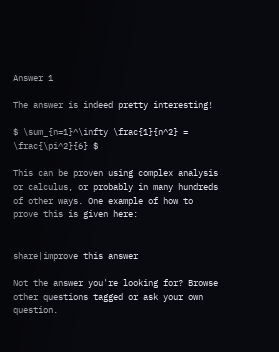Answer 1

The answer is indeed pretty interesting!

$ \sum_{n=1}^\infty \frac{1}{n^2} = \frac{\pi^2}{6} $

This can be proven using complex analysis or calculus, or probably in many hundreds of other ways. One example of how to prove this is given here:


share|improve this answer

Not the answer you're looking for? Browse other questions tagged or ask your own question.